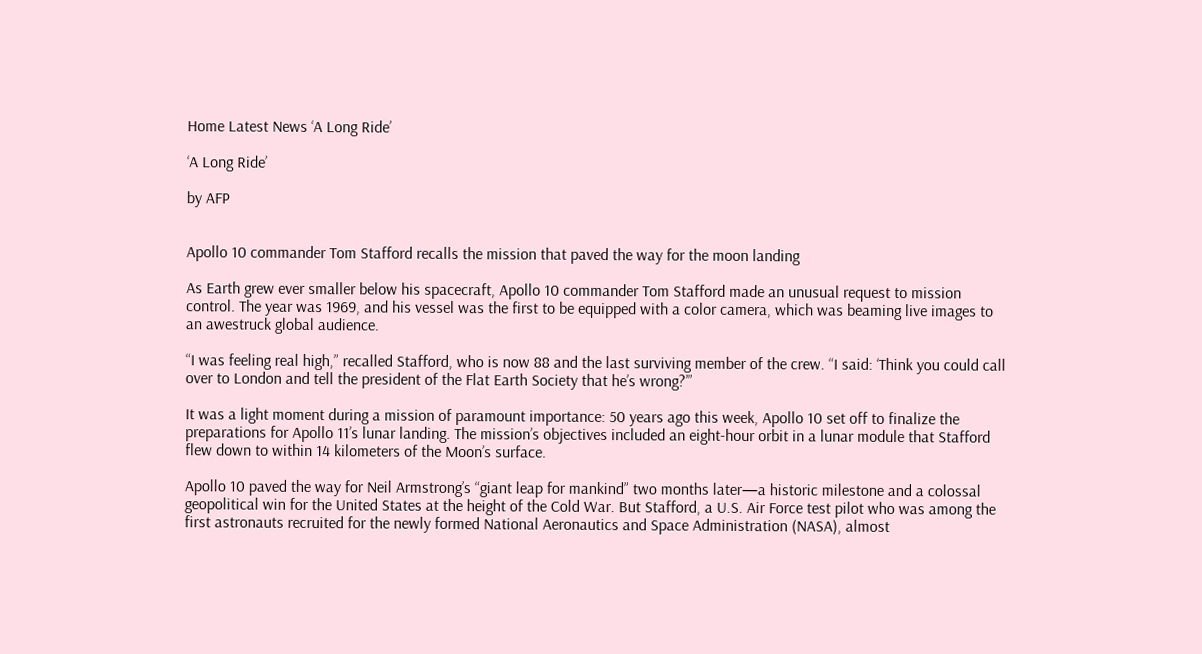Home Latest News ‘A Long Ride’

‘A Long Ride’

by AFP


Apollo 10 commander Tom Stafford recalls the mission that paved the way for the moon landing

As Earth grew ever smaller below his spacecraft, Apollo 10 commander Tom Stafford made an unusual request to mission control. The year was 1969, and his vessel was the first to be equipped with a color camera, which was beaming live images to an awestruck global audience.

“I was feeling real high,” recalled Stafford, who is now 88 and the last surviving member of the crew. “I said: ‘Think you could call over to London and tell the president of the Flat Earth Society that he’s wrong?’”

It was a light moment during a mission of paramount importance: 50 years ago this week, Apollo 10 set off to finalize the preparations for Apollo 11’s lunar landing. The mission’s objectives included an eight-hour orbit in a lunar module that Stafford flew down to within 14 kilometers of the Moon’s surface.

Apollo 10 paved the way for Neil Armstrong’s “giant leap for mankind” two months later—a historic milestone and a colossal geopolitical win for the United States at the height of the Cold War. But Stafford, a U.S. Air Force test pilot who was among the first astronauts recruited for the newly formed National Aeronautics and Space Administration (NASA), almost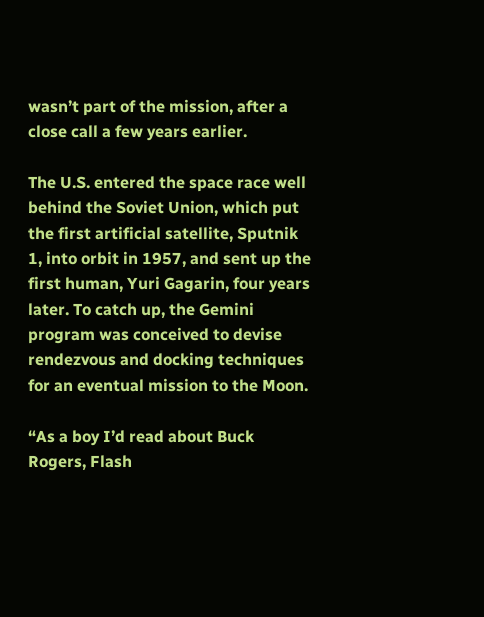wasn’t part of the mission, after a close call a few years earlier.

The U.S. entered the space race well behind the Soviet Union, which put the first artificial satellite, Sputnik 1, into orbit in 1957, and sent up the first human, Yuri Gagarin, four years later. To catch up, the Gemini program was conceived to devise rendezvous and docking techniques for an eventual mission to the Moon.

“As a boy I’d read about Buck Rogers, Flash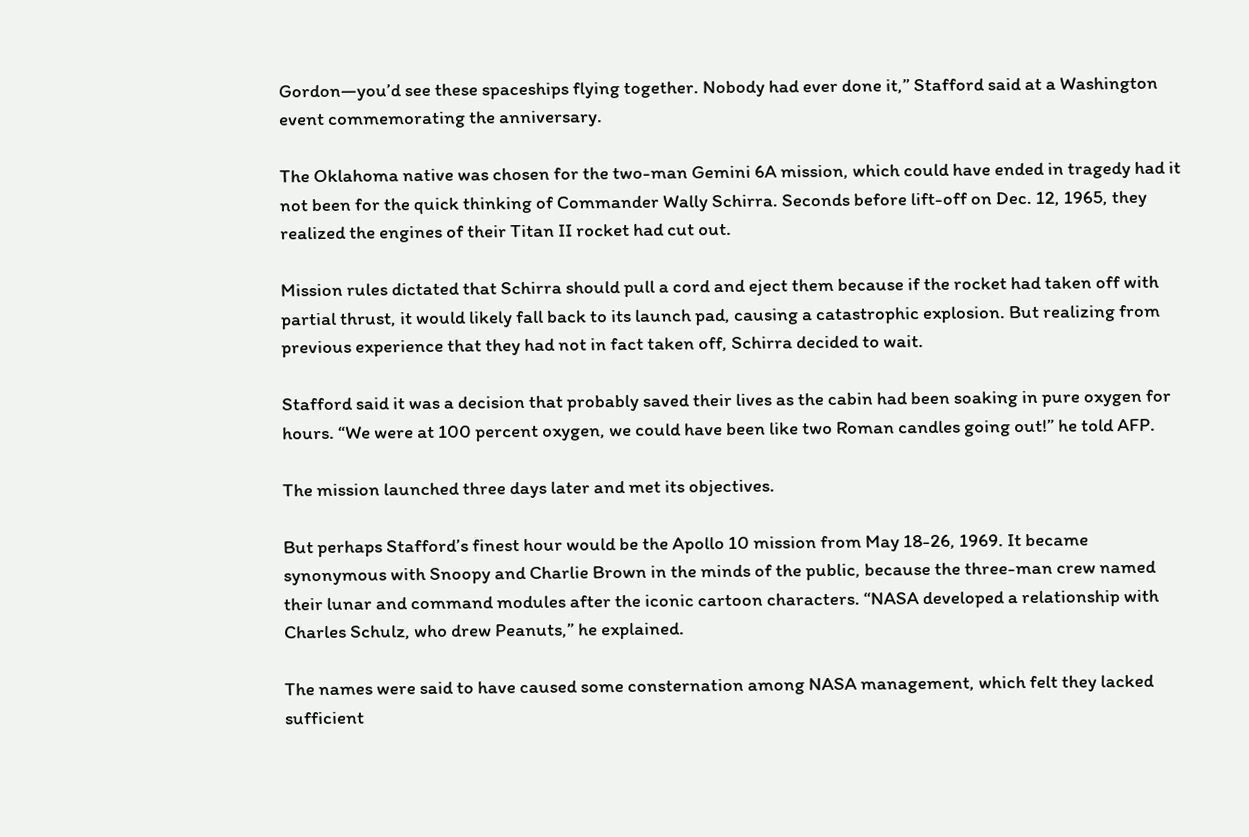Gordon—you’d see these spaceships flying together. Nobody had ever done it,” Stafford said at a Washington event commemorating the anniversary.

The Oklahoma native was chosen for the two-man Gemini 6A mission, which could have ended in tragedy had it not been for the quick thinking of Commander Wally Schirra. Seconds before lift-off on Dec. 12, 1965, they realized the engines of their Titan II rocket had cut out.

Mission rules dictated that Schirra should pull a cord and eject them because if the rocket had taken off with partial thrust, it would likely fall back to its launch pad, causing a catastrophic explosion. But realizing from previous experience that they had not in fact taken off, Schirra decided to wait.

Stafford said it was a decision that probably saved their lives as the cabin had been soaking in pure oxygen for hours. “We were at 100 percent oxygen, we could have been like two Roman candles going out!” he told AFP.

The mission launched three days later and met its objectives.

But perhaps Stafford’s finest hour would be the Apollo 10 mission from May 18-26, 1969. It became synonymous with Snoopy and Charlie Brown in the minds of the public, because the three-man crew named their lunar and command modules after the iconic cartoon characters. “NASA developed a relationship with Charles Schulz, who drew Peanuts,” he explained.

The names were said to have caused some consternation among NASA management, which felt they lacked sufficient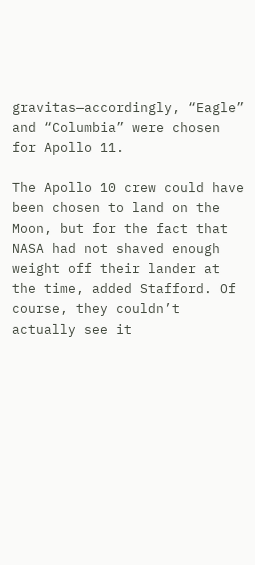gravitas—accordingly, “Eagle” and “Columbia” were chosen for Apollo 11.

The Apollo 10 crew could have been chosen to land on the Moon, but for the fact that NASA had not shaved enough weight off their lander at the time, added Stafford. Of course, they couldn’t actually see it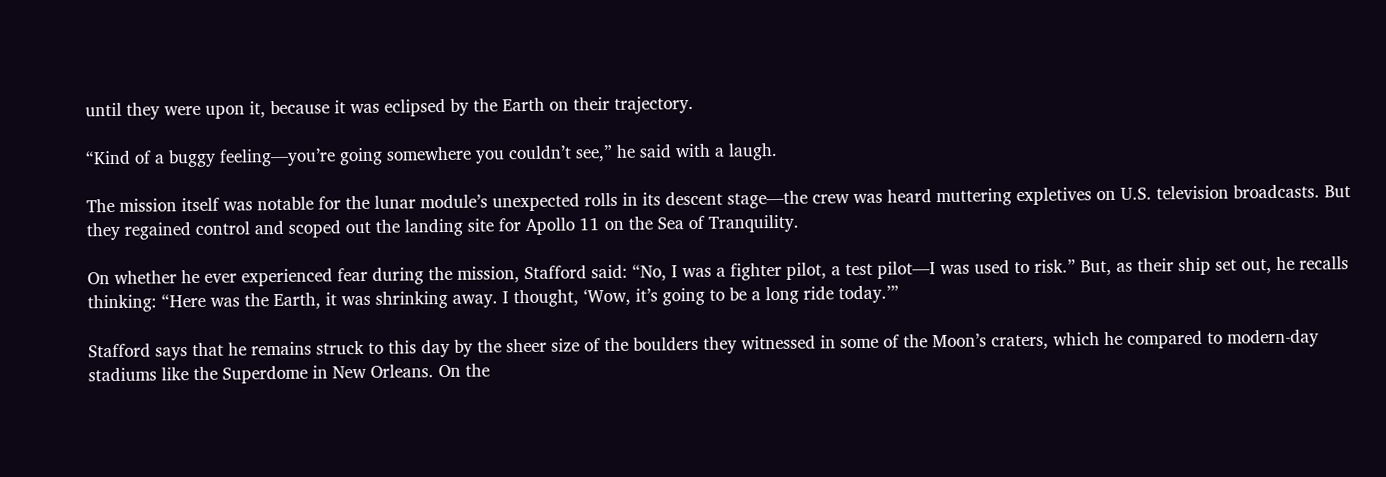until they were upon it, because it was eclipsed by the Earth on their trajectory.

“Kind of a buggy feeling—you’re going somewhere you couldn’t see,” he said with a laugh.

The mission itself was notable for the lunar module’s unexpected rolls in its descent stage—the crew was heard muttering expletives on U.S. television broadcasts. But they regained control and scoped out the landing site for Apollo 11 on the Sea of Tranquility.

On whether he ever experienced fear during the mission, Stafford said: “No, I was a fighter pilot, a test pilot—I was used to risk.” But, as their ship set out, he recalls thinking: “Here was the Earth, it was shrinking away. I thought, ‘Wow, it’s going to be a long ride today.’”

Stafford says that he remains struck to this day by the sheer size of the boulders they witnessed in some of the Moon’s craters, which he compared to modern-day stadiums like the Superdome in New Orleans. On the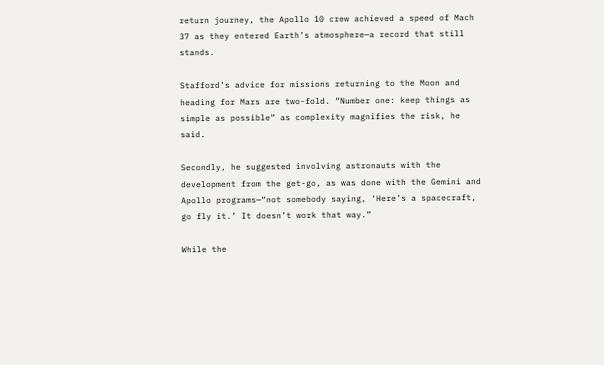return journey, the Apollo 10 crew achieved a speed of Mach 37 as they entered Earth’s atmosphere—a record that still stands.

Stafford’s advice for missions returning to the Moon and heading for Mars are two-fold. “Number one: keep things as simple as possible” as complexity magnifies the risk, he said.

Secondly, he suggested involving astronauts with the development from the get-go, as was done with the Gemini and Apollo programs—“not somebody saying, ‘Here’s a spacecraft, go fly it.’ It doesn’t work that way.”

While the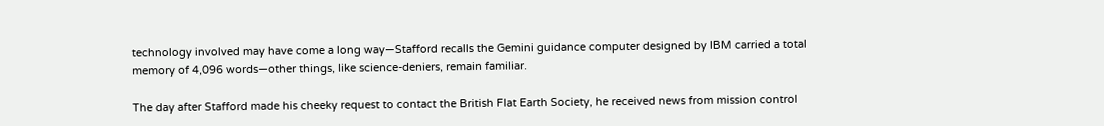technology involved may have come a long way—Stafford recalls the Gemini guidance computer designed by IBM carried a total memory of 4,096 words—other things, like science-deniers, remain familiar.

The day after Stafford made his cheeky request to contact the British Flat Earth Society, he received news from mission control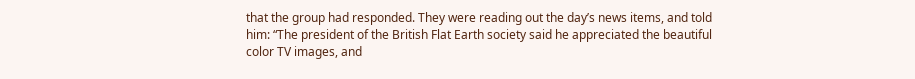that the group had responded. They were reading out the day’s news items, and told him: “The president of the British Flat Earth society said he appreciated the beautiful color TV images, and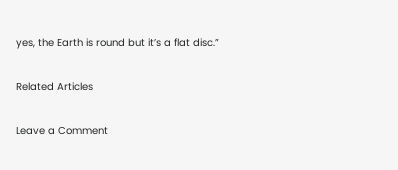yes, the Earth is round but it’s a flat disc.”

Related Articles

Leave a Comment